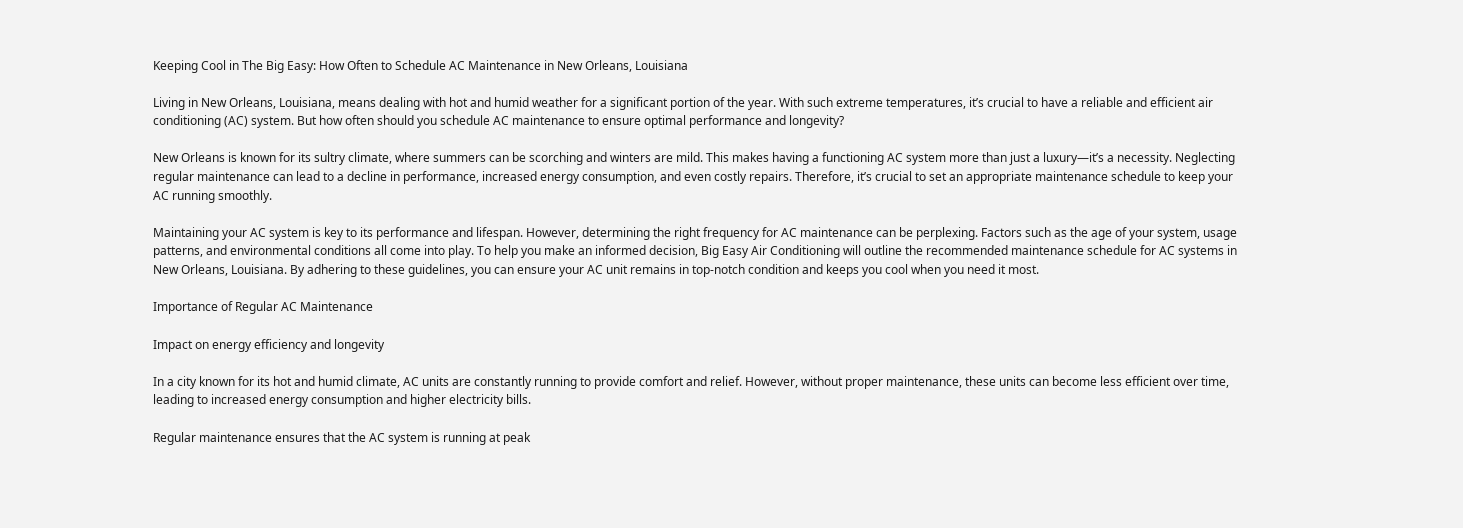Keeping Cool in The Big Easy: How Often to Schedule AC Maintenance in New Orleans, Louisiana

Living in New Orleans, Louisiana, means dealing with hot and humid weather for a significant portion of the year. With such extreme temperatures, it’s crucial to have a reliable and efficient air conditioning (AC) system. But how often should you schedule AC maintenance to ensure optimal performance and longevity?

New Orleans is known for its sultry climate, where summers can be scorching and winters are mild. This makes having a functioning AC system more than just a luxury—it’s a necessity. Neglecting regular maintenance can lead to a decline in performance, increased energy consumption, and even costly repairs. Therefore, it’s crucial to set an appropriate maintenance schedule to keep your AC running smoothly.

Maintaining your AC system is key to its performance and lifespan. However, determining the right frequency for AC maintenance can be perplexing. Factors such as the age of your system, usage patterns, and environmental conditions all come into play. To help you make an informed decision, Big Easy Air Conditioning will outline the recommended maintenance schedule for AC systems in New Orleans, Louisiana. By adhering to these guidelines, you can ensure your AC unit remains in top-notch condition and keeps you cool when you need it most.

Importance of Regular AC Maintenance

Impact on energy efficiency and longevity

In a city known for its hot and humid climate, AC units are constantly running to provide comfort and relief. However, without proper maintenance, these units can become less efficient over time, leading to increased energy consumption and higher electricity bills.

Regular maintenance ensures that the AC system is running at peak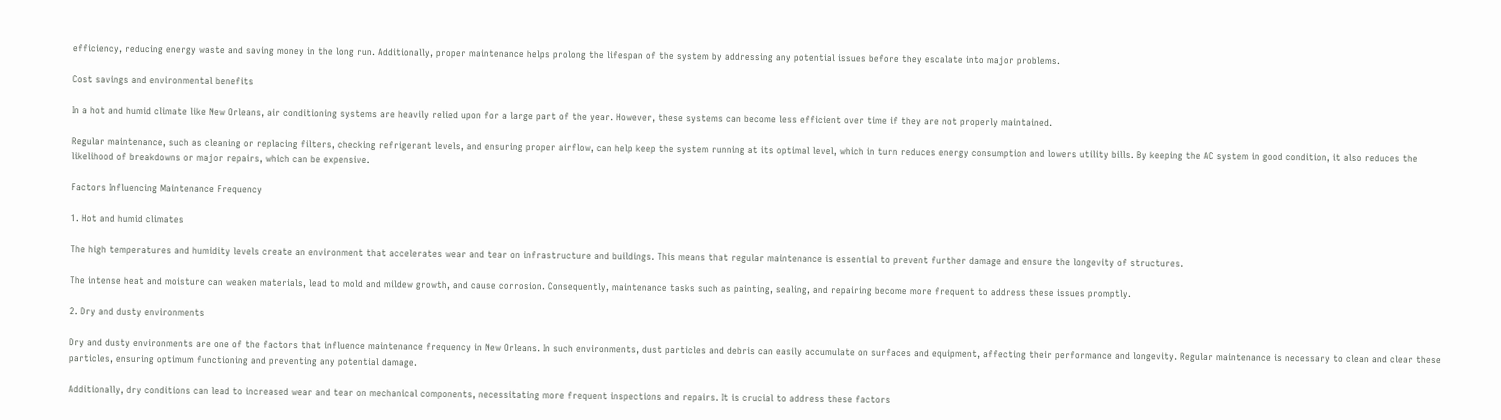efficiency, reducing energy waste and saving money in the long run. Additionally, proper maintenance helps prolong the lifespan of the system by addressing any potential issues before they escalate into major problems.

Cost savings and environmental benefits

In a hot and humid climate like New Orleans, air conditioning systems are heavily relied upon for a large part of the year. However, these systems can become less efficient over time if they are not properly maintained.

Regular maintenance, such as cleaning or replacing filters, checking refrigerant levels, and ensuring proper airflow, can help keep the system running at its optimal level, which in turn reduces energy consumption and lowers utility bills. By keeping the AC system in good condition, it also reduces the likelihood of breakdowns or major repairs, which can be expensive.

Factors Influencing Maintenance Frequency

1. Hot and humid climates

The high temperatures and humidity levels create an environment that accelerates wear and tear on infrastructure and buildings. This means that regular maintenance is essential to prevent further damage and ensure the longevity of structures.

The intense heat and moisture can weaken materials, lead to mold and mildew growth, and cause corrosion. Consequently, maintenance tasks such as painting, sealing, and repairing become more frequent to address these issues promptly.

2. Dry and dusty environments

Dry and dusty environments are one of the factors that influence maintenance frequency in New Orleans. In such environments, dust particles and debris can easily accumulate on surfaces and equipment, affecting their performance and longevity. Regular maintenance is necessary to clean and clear these particles, ensuring optimum functioning and preventing any potential damage.

Additionally, dry conditions can lead to increased wear and tear on mechanical components, necessitating more frequent inspections and repairs. It is crucial to address these factors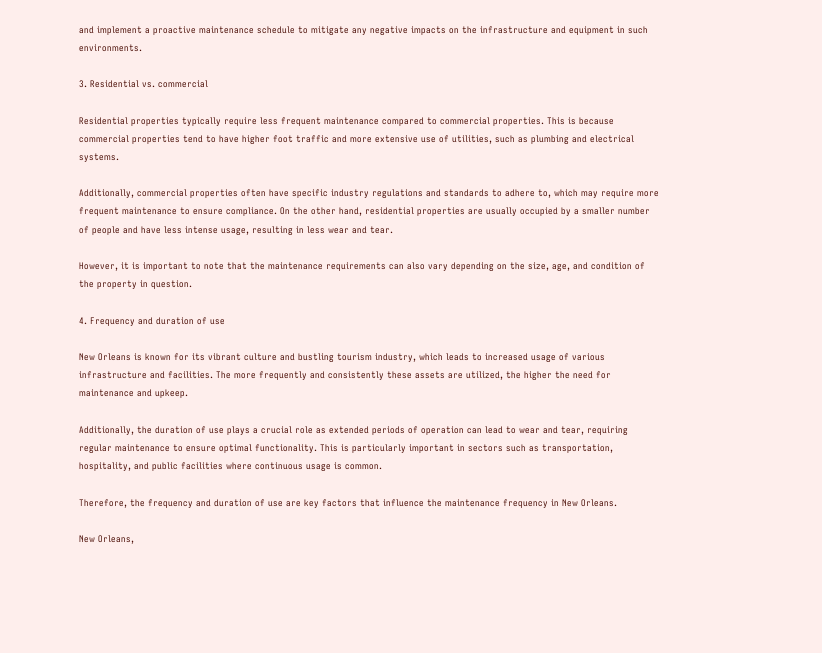and implement a proactive maintenance schedule to mitigate any negative impacts on the infrastructure and equipment in such environments.

3. Residential vs. commercial

Residential properties typically require less frequent maintenance compared to commercial properties. This is because commercial properties tend to have higher foot traffic and more extensive use of utilities, such as plumbing and electrical systems.

Additionally, commercial properties often have specific industry regulations and standards to adhere to, which may require more frequent maintenance to ensure compliance. On the other hand, residential properties are usually occupied by a smaller number of people and have less intense usage, resulting in less wear and tear.

However, it is important to note that the maintenance requirements can also vary depending on the size, age, and condition of the property in question.

4. Frequency and duration of use

New Orleans is known for its vibrant culture and bustling tourism industry, which leads to increased usage of various infrastructure and facilities. The more frequently and consistently these assets are utilized, the higher the need for maintenance and upkeep.

Additionally, the duration of use plays a crucial role as extended periods of operation can lead to wear and tear, requiring regular maintenance to ensure optimal functionality. This is particularly important in sectors such as transportation, hospitality, and public facilities where continuous usage is common.

Therefore, the frequency and duration of use are key factors that influence the maintenance frequency in New Orleans.

New Orleans,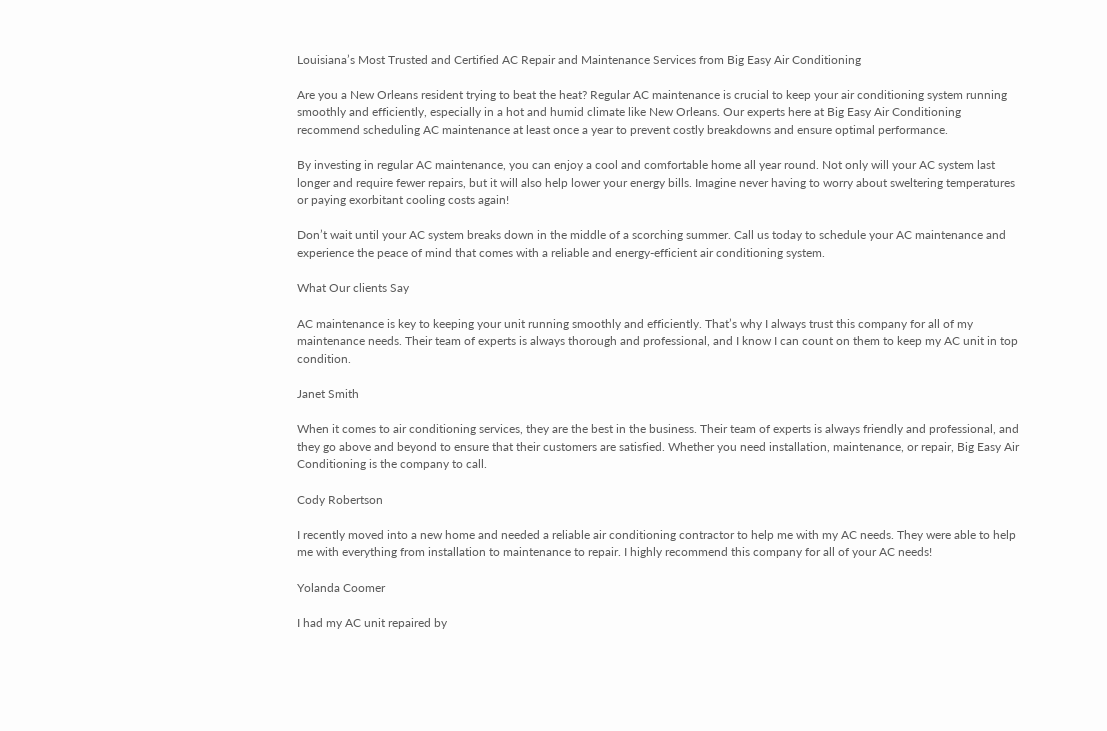Louisiana’s Most Trusted and Certified AC Repair and Maintenance Services from Big Easy Air Conditioning

Are you a New Orleans resident trying to beat the heat? Regular AC maintenance is crucial to keep your air conditioning system running smoothly and efficiently, especially in a hot and humid climate like New Orleans. Our experts here at Big Easy Air Conditioning recommend scheduling AC maintenance at least once a year to prevent costly breakdowns and ensure optimal performance.

By investing in regular AC maintenance, you can enjoy a cool and comfortable home all year round. Not only will your AC system last longer and require fewer repairs, but it will also help lower your energy bills. Imagine never having to worry about sweltering temperatures or paying exorbitant cooling costs again!

Don’t wait until your AC system breaks down in the middle of a scorching summer. Call us today to schedule your AC maintenance and experience the peace of mind that comes with a reliable and energy-efficient air conditioning system.

What Our clients Say

AC maintenance is key to keeping your unit running smoothly and efficiently. That’s why I always trust this company for all of my maintenance needs. Their team of experts is always thorough and professional, and I know I can count on them to keep my AC unit in top condition.

Janet Smith

When it comes to air conditioning services, they are the best in the business. Their team of experts is always friendly and professional, and they go above and beyond to ensure that their customers are satisfied. Whether you need installation, maintenance, or repair, Big Easy Air Conditioning is the company to call.

Cody Robertson

I recently moved into a new home and needed a reliable air conditioning contractor to help me with my AC needs. They were able to help me with everything from installation to maintenance to repair. I highly recommend this company for all of your AC needs!

Yolanda Coomer

I had my AC unit repaired by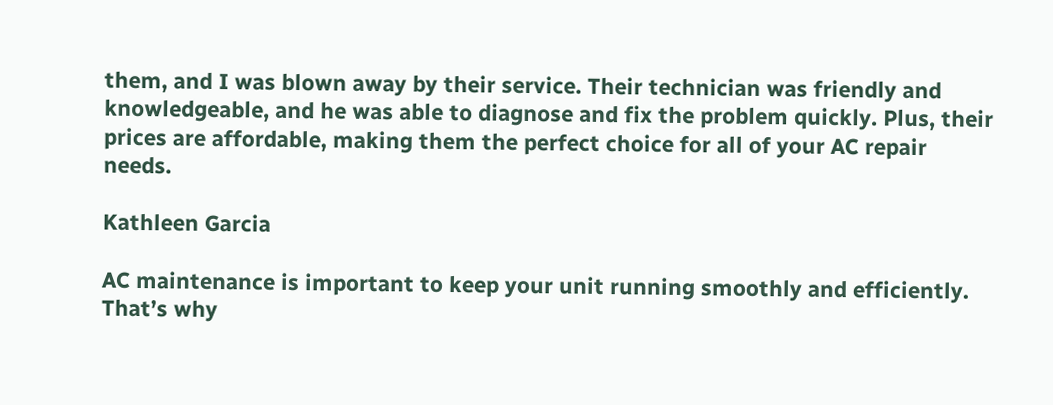them, and I was blown away by their service. Their technician was friendly and knowledgeable, and he was able to diagnose and fix the problem quickly. Plus, their prices are affordable, making them the perfect choice for all of your AC repair needs.

Kathleen Garcia

AC maintenance is important to keep your unit running smoothly and efficiently. That’s why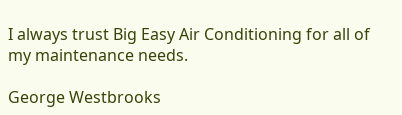I always trust Big Easy Air Conditioning for all of my maintenance needs.

George Westbrooks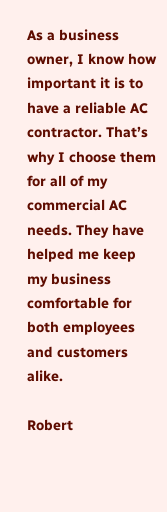As a business owner, I know how important it is to have a reliable AC contractor. That’s why I choose them for all of my commercial AC needs. They have helped me keep my business comfortable for both employees and customers alike.

Robert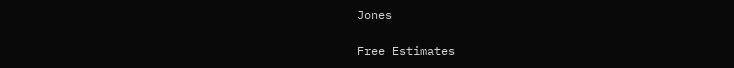Jones

Free Estimates